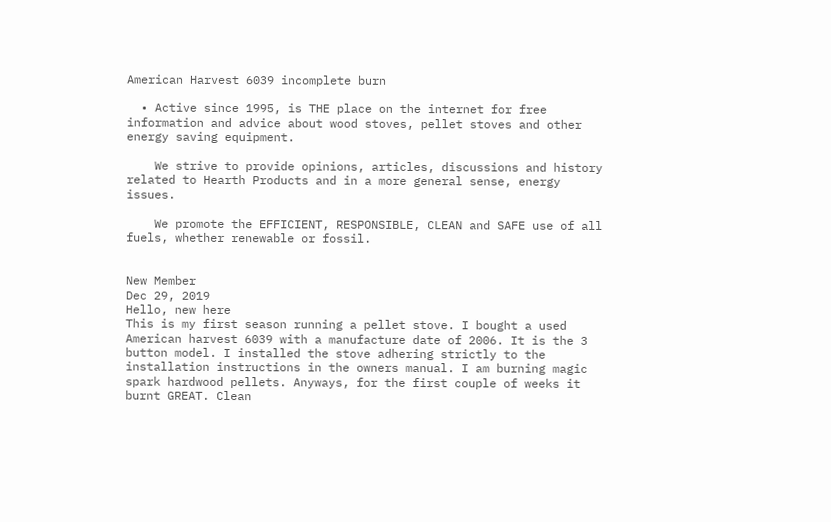American Harvest 6039 incomplete burn

  • Active since 1995, is THE place on the internet for free information and advice about wood stoves, pellet stoves and other energy saving equipment.

    We strive to provide opinions, articles, discussions and history related to Hearth Products and in a more general sense, energy issues.

    We promote the EFFICIENT, RESPONSIBLE, CLEAN and SAFE use of all fuels, whether renewable or fossil.


New Member
Dec 29, 2019
Hello, new here
This is my first season running a pellet stove. I bought a used American harvest 6039 with a manufacture date of 2006. It is the 3 button model. I installed the stove adhering strictly to the installation instructions in the owners manual. I am burning magic spark hardwood pellets. Anyways, for the first couple of weeks it burnt GREAT. Clean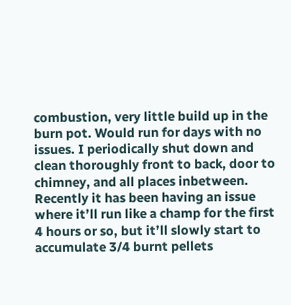combustion, very little build up in the burn pot. Would run for days with no issues. I periodically shut down and clean thoroughly front to back, door to chimney, and all places inbetween. Recently it has been having an issue where it’ll run like a champ for the first 4 hours or so, but it’ll slowly start to accumulate 3/4 burnt pellets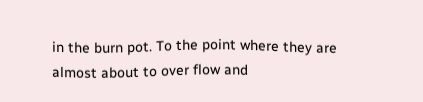in the burn pot. To the point where they are almost about to over flow and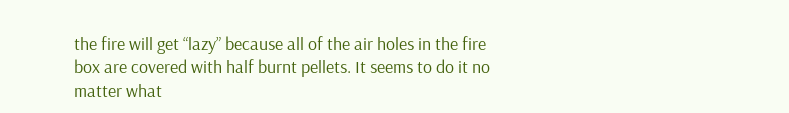the fire will get “lazy” because all of the air holes in the fire box are covered with half burnt pellets. It seems to do it no matter what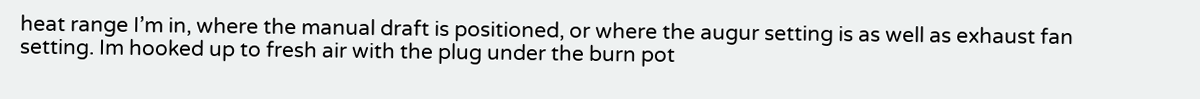heat range I’m in, where the manual draft is positioned, or where the augur setting is as well as exhaust fan setting. Im hooked up to fresh air with the plug under the burn pot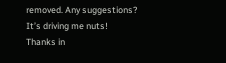removed. Any suggestions? It’s driving me nuts! Thanks in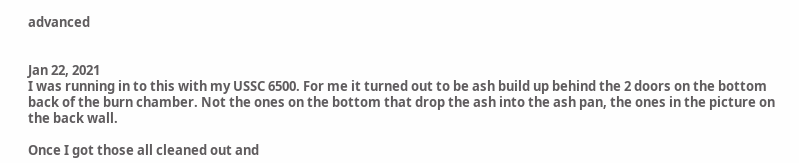advanced


Jan 22, 2021
I was running in to this with my USSC 6500. For me it turned out to be ash build up behind the 2 doors on the bottom back of the burn chamber. Not the ones on the bottom that drop the ash into the ash pan, the ones in the picture on the back wall.

Once I got those all cleaned out and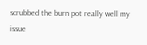scrubbed the burn pot really well my issue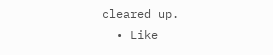cleared up.
  • Like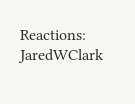Reactions: JaredWClark